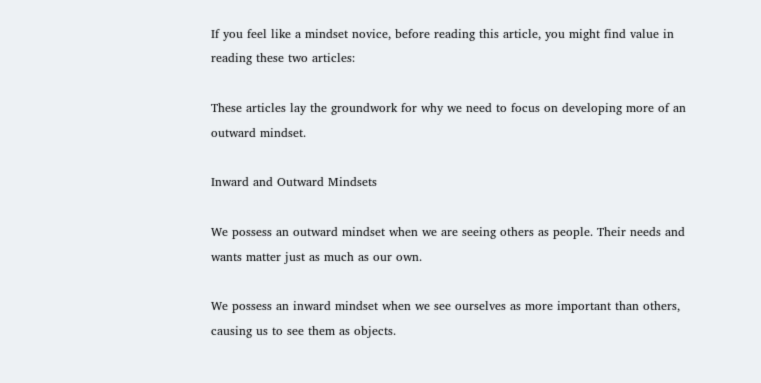If you feel like a mindset novice, before reading this article, you might find value in reading these two articles:

These articles lay the groundwork for why we need to focus on developing more of an outward mindset.

Inward and Outward Mindsets

We possess an outward mindset when we are seeing others as people. Their needs and wants matter just as much as our own.

We possess an inward mindset when we see ourselves as more important than others, causing us to see them as objects.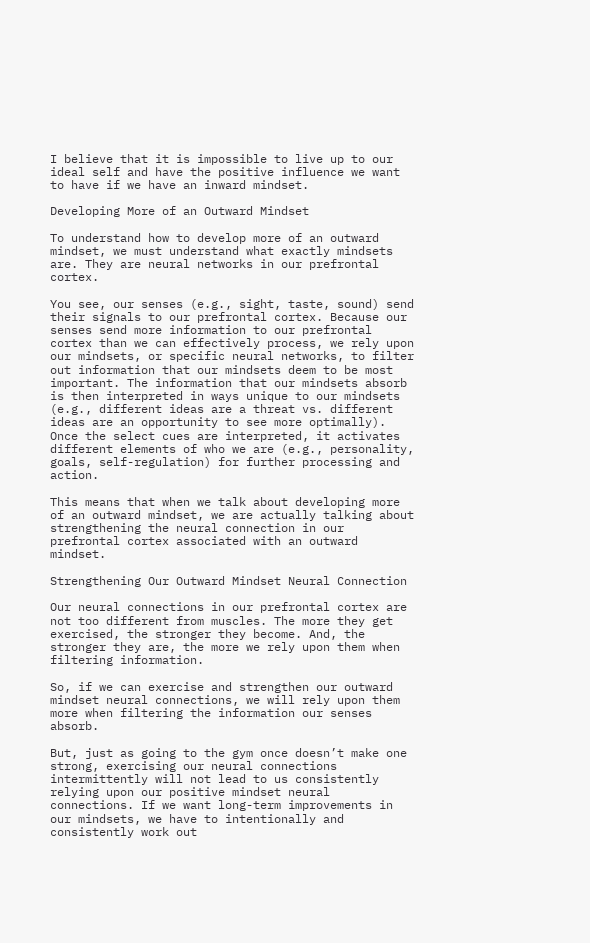I believe that it is impossible to live up to our ideal self and have the positive influence we want to have if we have an inward mindset.

Developing More of an Outward Mindset

To understand how to develop more of an outward mindset, we must understand what exactly mindsets are. They are neural networks in our prefrontal cortex.

You see, our senses (e.g., sight, taste, sound) send their signals to our prefrontal cortex. Because our senses send more information to our prefrontal cortex than we can effectively process, we rely upon our mindsets, or specific neural networks, to filter out information that our mindsets deem to be most important. The information that our mindsets absorb is then interpreted in ways unique to our mindsets (e.g., different ideas are a threat vs. different ideas are an opportunity to see more optimally). Once the select cues are interpreted, it activates different elements of who we are (e.g., personality, goals, self-regulation) for further processing and action.

This means that when we talk about developing more of an outward mindset, we are actually talking about strengthening the neural connection in our prefrontal cortex associated with an outward mindset.

Strengthening Our Outward Mindset Neural Connection

Our neural connections in our prefrontal cortex are not too different from muscles. The more they get exercised, the stronger they become. And, the stronger they are, the more we rely upon them when filtering information.

So, if we can exercise and strengthen our outward mindset neural connections, we will rely upon them more when filtering the information our senses absorb.

But, just as going to the gym once doesn’t make one strong, exercising our neural connections intermittently will not lead to us consistently relying upon our positive mindset neural connections. If we want long-term improvements in our mindsets, we have to intentionally and consistently work out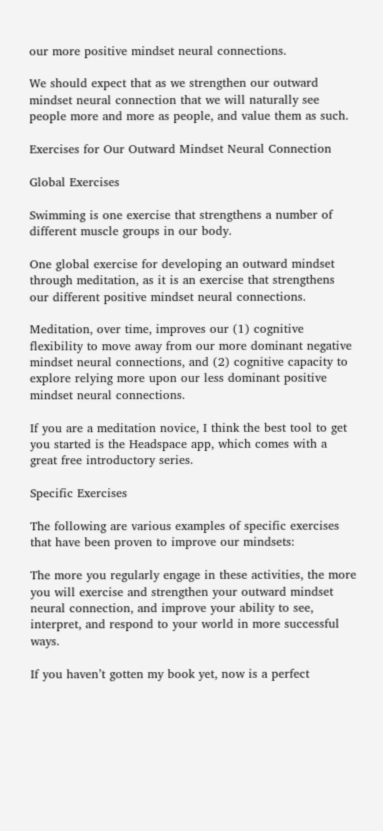our more positive mindset neural connections.

We should expect that as we strengthen our outward mindset neural connection that we will naturally see people more and more as people, and value them as such.

Exercises for Our Outward Mindset Neural Connection

Global Exercises

Swimming is one exercise that strengthens a number of different muscle groups in our body.

One global exercise for developing an outward mindset through meditation, as it is an exercise that strengthens our different positive mindset neural connections.

Meditation, over time, improves our (1) cognitive flexibility to move away from our more dominant negative mindset neural connections, and (2) cognitive capacity to explore relying more upon our less dominant positive mindset neural connections.

If you are a meditation novice, I think the best tool to get you started is the Headspace app, which comes with a great free introductory series.

Specific Exercises

The following are various examples of specific exercises that have been proven to improve our mindsets:

The more you regularly engage in these activities, the more you will exercise and strengthen your outward mindset neural connection, and improve your ability to see, interpret, and respond to your world in more successful ways.

If you haven’t gotten my book yet, now is a perfect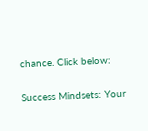chance. Click below:

Success Mindsets: Your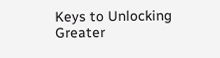Keys to Unlocking Greater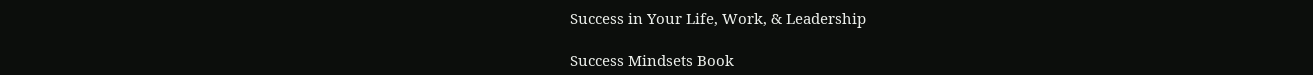Success in Your Life, Work, & Leadership

Success Mindsets Book